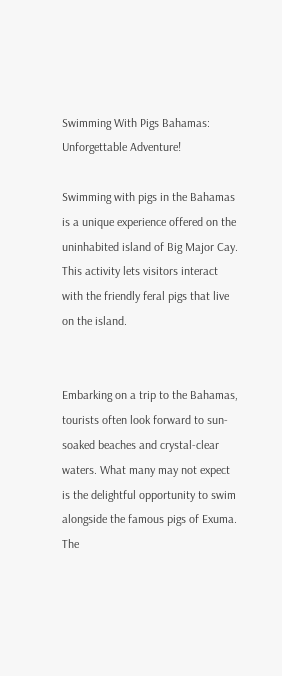Swimming With Pigs Bahamas: Unforgettable Adventure!

Swimming with pigs in the Bahamas is a unique experience offered on the uninhabited island of Big Major Cay. This activity lets visitors interact with the friendly feral pigs that live on the island.


Embarking on a trip to the Bahamas, tourists often look forward to sun-soaked beaches and crystal-clear waters. What many may not expect is the delightful opportunity to swim alongside the famous pigs of Exuma. The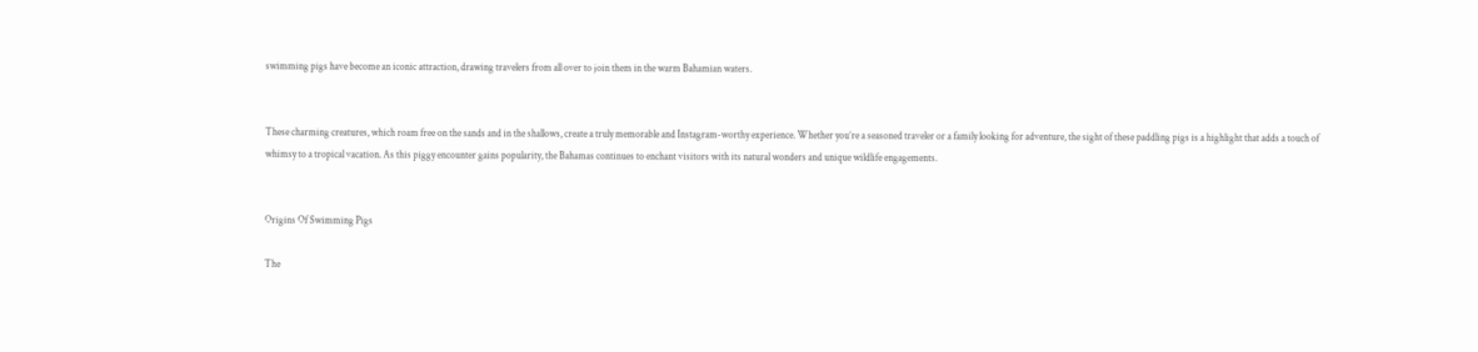swimming pigs have become an iconic attraction, drawing travelers from all over to join them in the warm Bahamian waters.


These charming creatures, which roam free on the sands and in the shallows, create a truly memorable and Instagram-worthy experience. Whether you’re a seasoned traveler or a family looking for adventure, the sight of these paddling pigs is a highlight that adds a touch of whimsy to a tropical vacation. As this piggy encounter gains popularity, the Bahamas continues to enchant visitors with its natural wonders and unique wildlife engagements.


Origins Of Swimming Pigs

The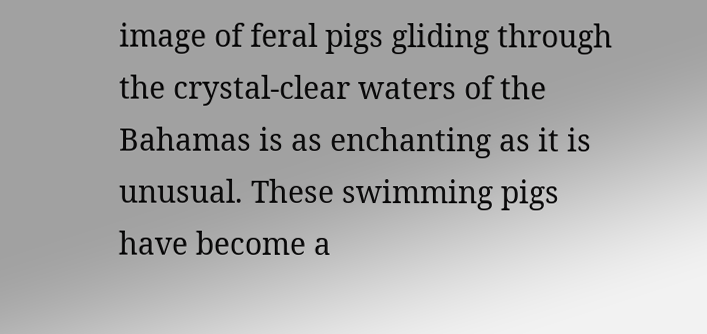image of feral pigs gliding through the crystal-clear waters of the Bahamas is as enchanting as it is unusual. These swimming pigs have become a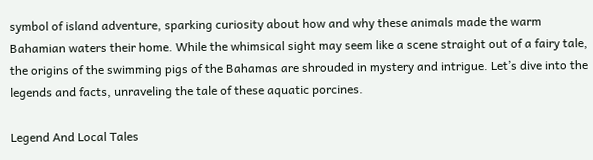symbol of island adventure, sparking curiosity about how and why these animals made the warm Bahamian waters their home. While the whimsical sight may seem like a scene straight out of a fairy tale, the origins of the swimming pigs of the Bahamas are shrouded in mystery and intrigue. Let’s dive into the legends and facts, unraveling the tale of these aquatic porcines.

Legend And Local Tales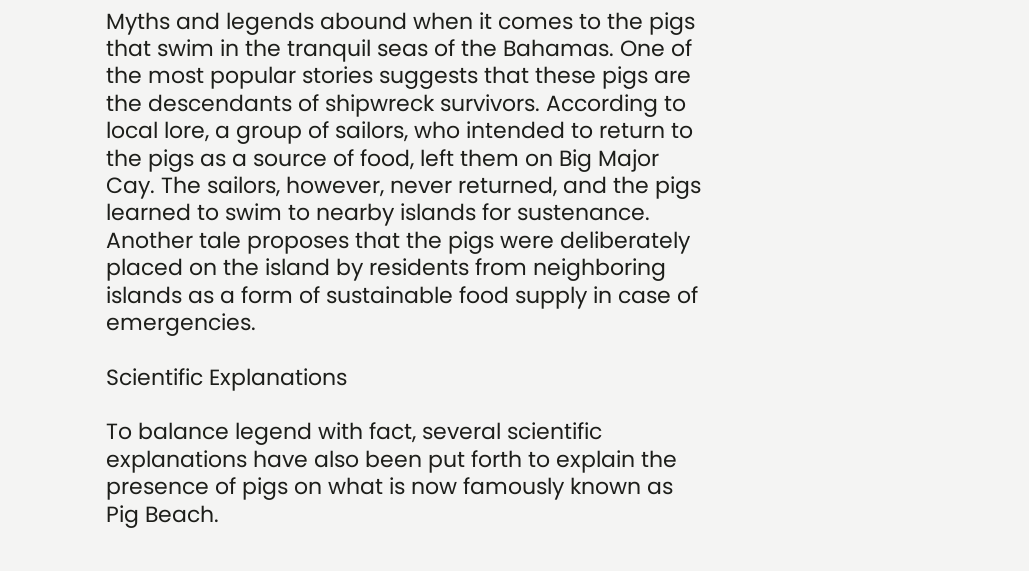Myths and legends abound when it comes to the pigs that swim in the tranquil seas of the Bahamas. One of the most popular stories suggests that these pigs are the descendants of shipwreck survivors. According to local lore, a group of sailors, who intended to return to the pigs as a source of food, left them on Big Major Cay. The sailors, however, never returned, and the pigs learned to swim to nearby islands for sustenance. Another tale proposes that the pigs were deliberately placed on the island by residents from neighboring islands as a form of sustainable food supply in case of emergencies.

Scientific Explanations

To balance legend with fact, several scientific explanations have also been put forth to explain the presence of pigs on what is now famously known as Pig Beach.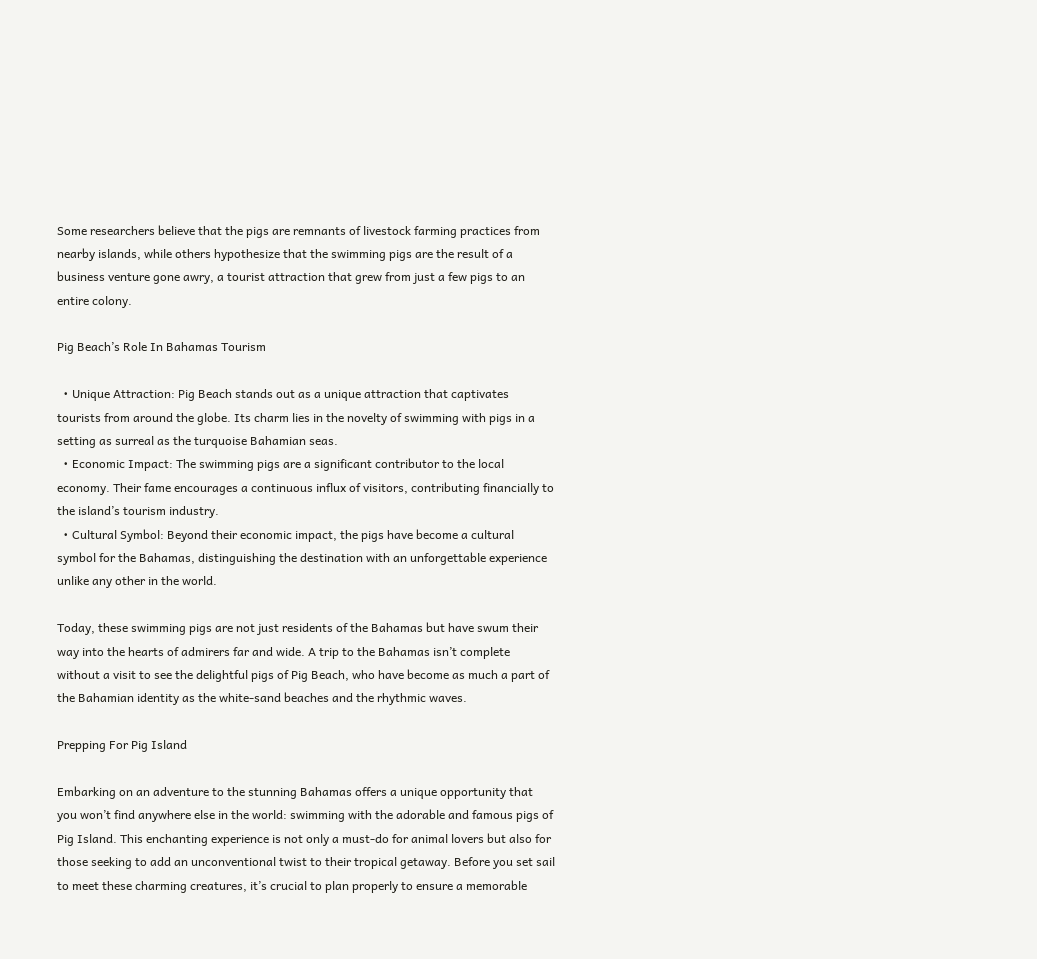Some researchers believe that the pigs are remnants of livestock farming practices from nearby islands, while others hypothesize that the swimming pigs are the result of a business venture gone awry, a tourist attraction that grew from just a few pigs to an entire colony.

Pig Beach’s Role In Bahamas Tourism

  • Unique Attraction: Pig Beach stands out as a unique attraction that captivates tourists from around the globe. Its charm lies in the novelty of swimming with pigs in a setting as surreal as the turquoise Bahamian seas.
  • Economic Impact: The swimming pigs are a significant contributor to the local economy. Their fame encourages a continuous influx of visitors, contributing financially to the island’s tourism industry.
  • Cultural Symbol: Beyond their economic impact, the pigs have become a cultural symbol for the Bahamas, distinguishing the destination with an unforgettable experience unlike any other in the world.

Today, these swimming pigs are not just residents of the Bahamas but have swum their way into the hearts of admirers far and wide. A trip to the Bahamas isn’t complete without a visit to see the delightful pigs of Pig Beach, who have become as much a part of the Bahamian identity as the white-sand beaches and the rhythmic waves.

Prepping For Pig Island

Embarking on an adventure to the stunning Bahamas offers a unique opportunity that you won’t find anywhere else in the world: swimming with the adorable and famous pigs of Pig Island. This enchanting experience is not only a must-do for animal lovers but also for those seeking to add an unconventional twist to their tropical getaway. Before you set sail to meet these charming creatures, it’s crucial to plan properly to ensure a memorable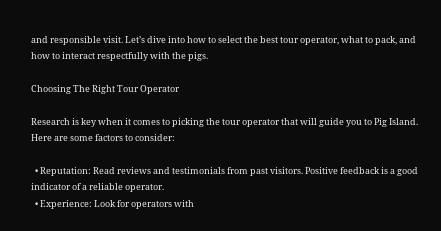and responsible visit. Let’s dive into how to select the best tour operator, what to pack, and how to interact respectfully with the pigs.

Choosing The Right Tour Operator

Research is key when it comes to picking the tour operator that will guide you to Pig Island. Here are some factors to consider:

  • Reputation: Read reviews and testimonials from past visitors. Positive feedback is a good indicator of a reliable operator.
  • Experience: Look for operators with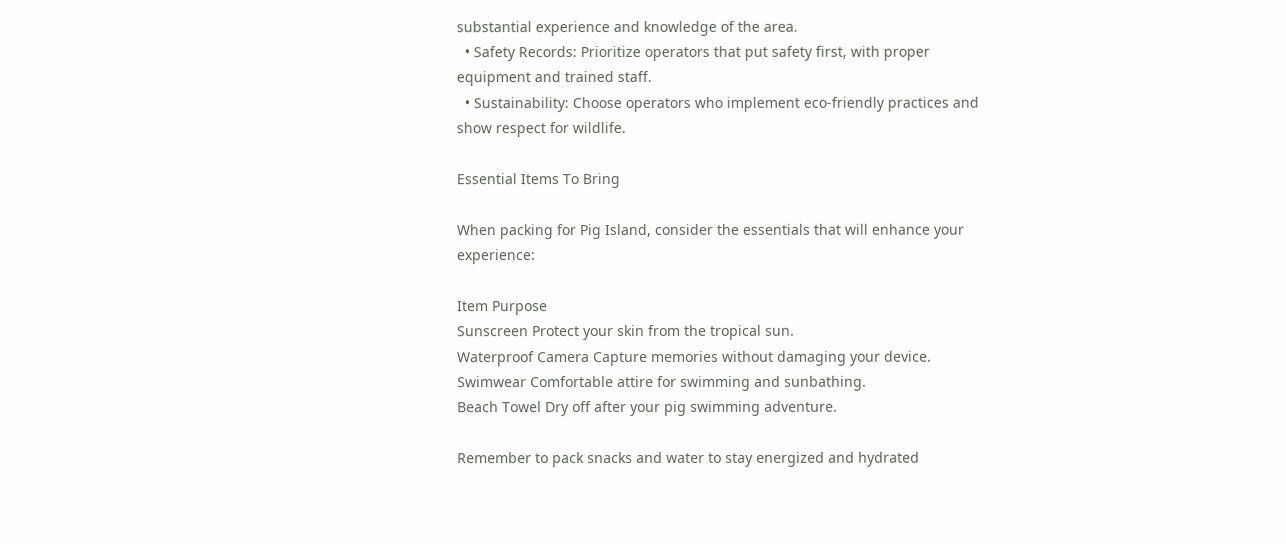substantial experience and knowledge of the area.
  • Safety Records: Prioritize operators that put safety first, with proper equipment and trained staff.
  • Sustainability: Choose operators who implement eco-friendly practices and show respect for wildlife.

Essential Items To Bring

When packing for Pig Island, consider the essentials that will enhance your experience:

Item Purpose
Sunscreen Protect your skin from the tropical sun.
Waterproof Camera Capture memories without damaging your device.
Swimwear Comfortable attire for swimming and sunbathing.
Beach Towel Dry off after your pig swimming adventure.

Remember to pack snacks and water to stay energized and hydrated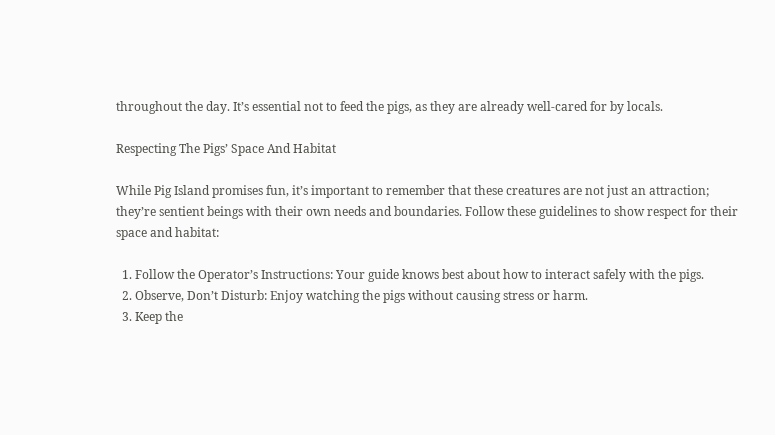throughout the day. It’s essential not to feed the pigs, as they are already well-cared for by locals.

Respecting The Pigs’ Space And Habitat

While Pig Island promises fun, it’s important to remember that these creatures are not just an attraction; they’re sentient beings with their own needs and boundaries. Follow these guidelines to show respect for their space and habitat:

  1. Follow the Operator’s Instructions: Your guide knows best about how to interact safely with the pigs.
  2. Observe, Don’t Disturb: Enjoy watching the pigs without causing stress or harm.
  3. Keep the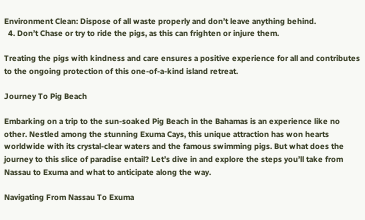Environment Clean: Dispose of all waste properly and don’t leave anything behind.
  4. Don’t Chase or try to ride the pigs, as this can frighten or injure them.

Treating the pigs with kindness and care ensures a positive experience for all and contributes to the ongoing protection of this one-of-a-kind island retreat.

Journey To Pig Beach

Embarking on a trip to the sun-soaked Pig Beach in the Bahamas is an experience like no other. Nestled among the stunning Exuma Cays, this unique attraction has won hearts worldwide with its crystal-clear waters and the famous swimming pigs. But what does the journey to this slice of paradise entail? Let’s dive in and explore the steps you’ll take from Nassau to Exuma and what to anticipate along the way.

Navigating From Nassau To Exuma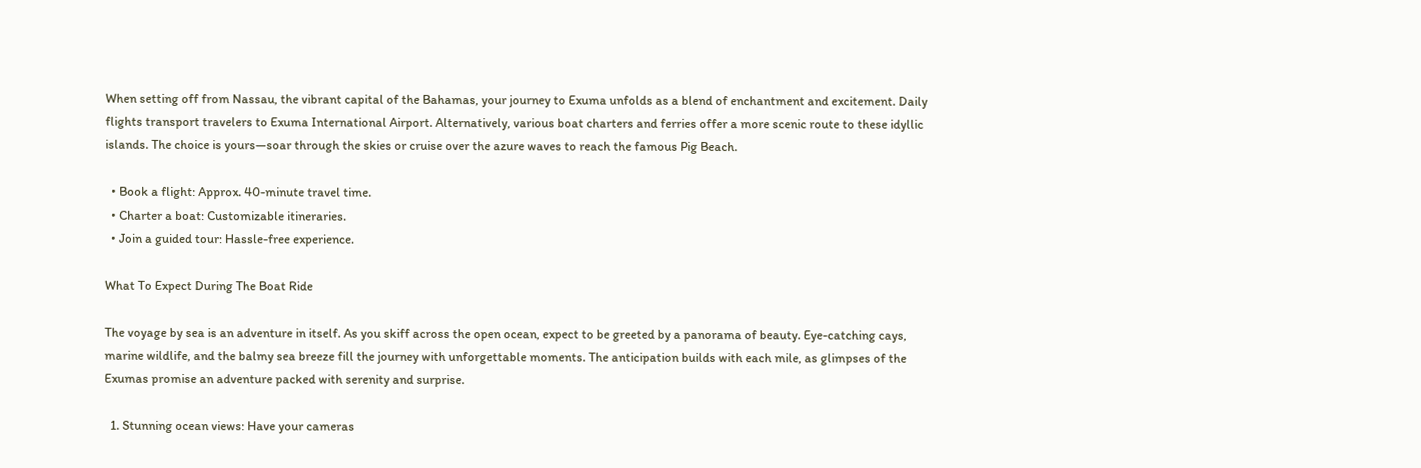When setting off from Nassau, the vibrant capital of the Bahamas, your journey to Exuma unfolds as a blend of enchantment and excitement. Daily flights transport travelers to Exuma International Airport. Alternatively, various boat charters and ferries offer a more scenic route to these idyllic islands. The choice is yours—soar through the skies or cruise over the azure waves to reach the famous Pig Beach.

  • Book a flight: Approx. 40-minute travel time.
  • Charter a boat: Customizable itineraries.
  • Join a guided tour: Hassle-free experience.

What To Expect During The Boat Ride

The voyage by sea is an adventure in itself. As you skiff across the open ocean, expect to be greeted by a panorama of beauty. Eye-catching cays, marine wildlife, and the balmy sea breeze fill the journey with unforgettable moments. The anticipation builds with each mile, as glimpses of the Exumas promise an adventure packed with serenity and surprise.

  1. Stunning ocean views: Have your cameras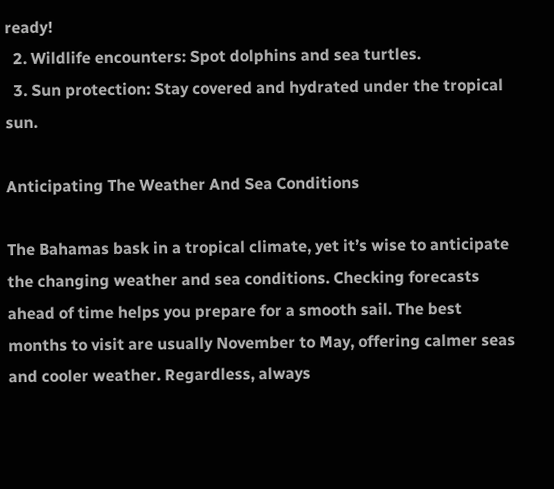ready!
  2. Wildlife encounters: Spot dolphins and sea turtles.
  3. Sun protection: Stay covered and hydrated under the tropical sun.

Anticipating The Weather And Sea Conditions

The Bahamas bask in a tropical climate, yet it’s wise to anticipate the changing weather and sea conditions. Checking forecasts ahead of time helps you prepare for a smooth sail. The best months to visit are usually November to May, offering calmer seas and cooler weather. Regardless, always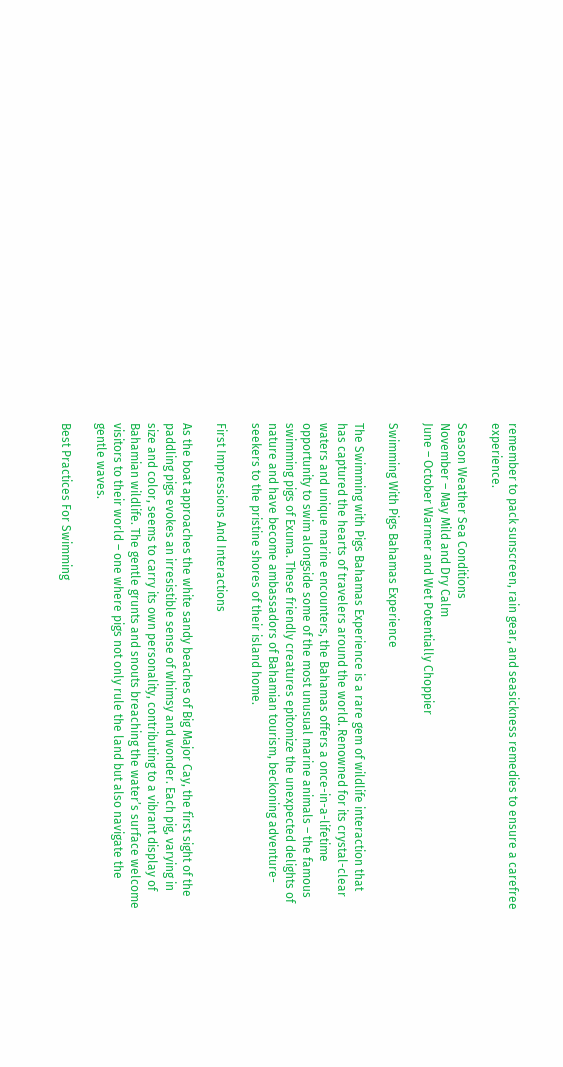remember to pack sunscreen, rain gear, and seasickness remedies to ensure a carefree experience.

Season Weather Sea Conditions
November – May Mild and Dry Calm
June – October Warmer and Wet Potentially Choppier

Swimming With Pigs Bahamas Experience

The Swimming with Pigs Bahamas Experience is a rare gem of wildlife interaction that has captured the hearts of travelers around the world. Renowned for its crystal-clear waters and unique marine encounters, the Bahamas offers a once-in-a-lifetime opportunity to swim alongside some of the most unusual marine animals – the famous swimming pigs of Exuma. These friendly creatures epitomize the unexpected delights of nature and have become ambassadors of Bahamian tourism, beckoning adventure-seekers to the pristine shores of their island home.

First Impressions And Interactions

As the boat approaches the white sandy beaches of Big Major Cay, the first sight of the paddling pigs evokes an irresistible sense of whimsy and wonder. Each pig, varying in size and color, seems to carry its own personality, contributing to a vibrant display of Bahamian wildlife. The gentle grunts and snouts breaching the water’s surface welcome visitors to their world – one where pigs not only rule the land but also navigate the gentle waves.

Best Practices For Swimming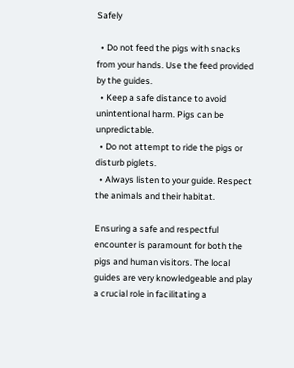Safely

  • Do not feed the pigs with snacks from your hands. Use the feed provided by the guides.
  • Keep a safe distance to avoid unintentional harm. Pigs can be unpredictable.
  • Do not attempt to ride the pigs or disturb piglets.
  • Always listen to your guide. Respect the animals and their habitat.

Ensuring a safe and respectful encounter is paramount for both the pigs and human visitors. The local guides are very knowledgeable and play a crucial role in facilitating a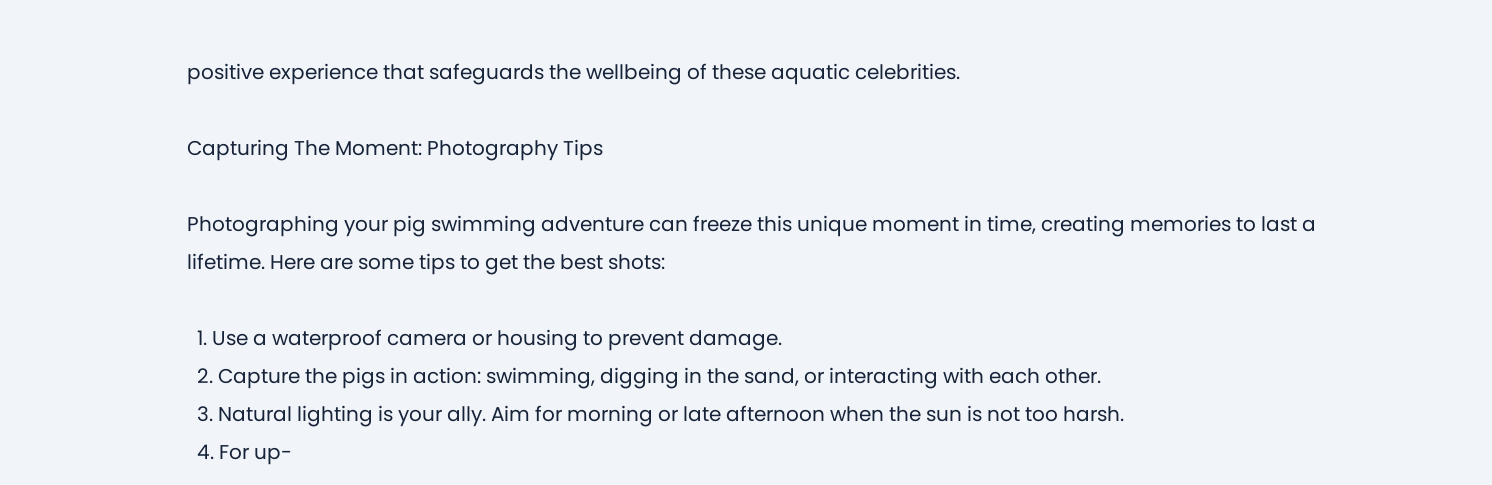positive experience that safeguards the wellbeing of these aquatic celebrities.

Capturing The Moment: Photography Tips

Photographing your pig swimming adventure can freeze this unique moment in time, creating memories to last a lifetime. Here are some tips to get the best shots:

  1. Use a waterproof camera or housing to prevent damage.
  2. Capture the pigs in action: swimming, digging in the sand, or interacting with each other.
  3. Natural lighting is your ally. Aim for morning or late afternoon when the sun is not too harsh.
  4. For up-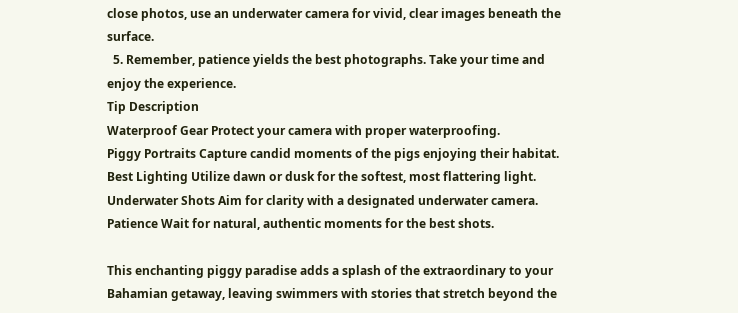close photos, use an underwater camera for vivid, clear images beneath the surface.
  5. Remember, patience yields the best photographs. Take your time and enjoy the experience.
Tip Description
Waterproof Gear Protect your camera with proper waterproofing.
Piggy Portraits Capture candid moments of the pigs enjoying their habitat.
Best Lighting Utilize dawn or dusk for the softest, most flattering light.
Underwater Shots Aim for clarity with a designated underwater camera.
Patience Wait for natural, authentic moments for the best shots.

This enchanting piggy paradise adds a splash of the extraordinary to your Bahamian getaway, leaving swimmers with stories that stretch beyond the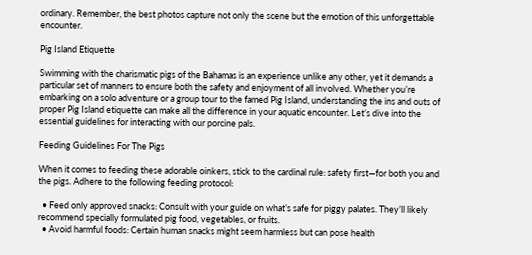ordinary. Remember, the best photos capture not only the scene but the emotion of this unforgettable encounter.

Pig Island Etiquette

Swimming with the charismatic pigs of the Bahamas is an experience unlike any other, yet it demands a particular set of manners to ensure both the safety and enjoyment of all involved. Whether you’re embarking on a solo adventure or a group tour to the famed Pig Island, understanding the ins and outs of proper Pig Island etiquette can make all the difference in your aquatic encounter. Let’s dive into the essential guidelines for interacting with our porcine pals.

Feeding Guidelines For The Pigs

When it comes to feeding these adorable oinkers, stick to the cardinal rule: safety first—for both you and the pigs. Adhere to the following feeding protocol:

  • Feed only approved snacks: Consult with your guide on what’s safe for piggy palates. They’ll likely recommend specially formulated pig food, vegetables, or fruits.
  • Avoid harmful foods: Certain human snacks might seem harmless but can pose health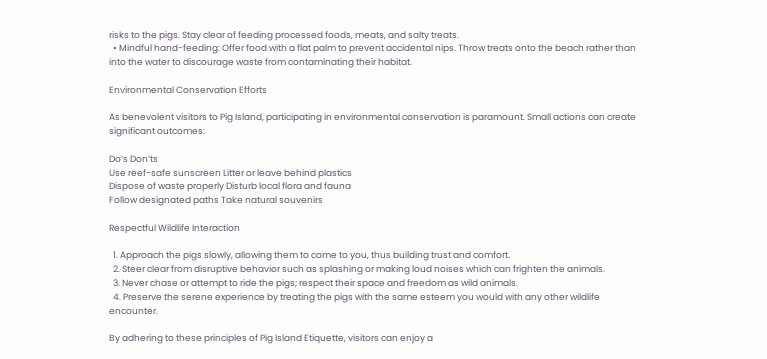risks to the pigs. Stay clear of feeding processed foods, meats, and salty treats.
  • Mindful hand-feeding: Offer food with a flat palm to prevent accidental nips. Throw treats onto the beach rather than into the water to discourage waste from contaminating their habitat.

Environmental Conservation Efforts

As benevolent visitors to Pig Island, participating in environmental conservation is paramount. Small actions can create significant outcomes:

Do’s Don’ts
Use reef-safe sunscreen Litter or leave behind plastics
Dispose of waste properly Disturb local flora and fauna
Follow designated paths Take natural souvenirs

Respectful Wildlife Interaction

  1. Approach the pigs slowly, allowing them to come to you, thus building trust and comfort.
  2. Steer clear from disruptive behavior such as splashing or making loud noises which can frighten the animals.
  3. Never chase or attempt to ride the pigs; respect their space and freedom as wild animals.
  4. Preserve the serene experience by treating the pigs with the same esteem you would with any other wildlife encounter.

By adhering to these principles of Pig Island Etiquette, visitors can enjoy a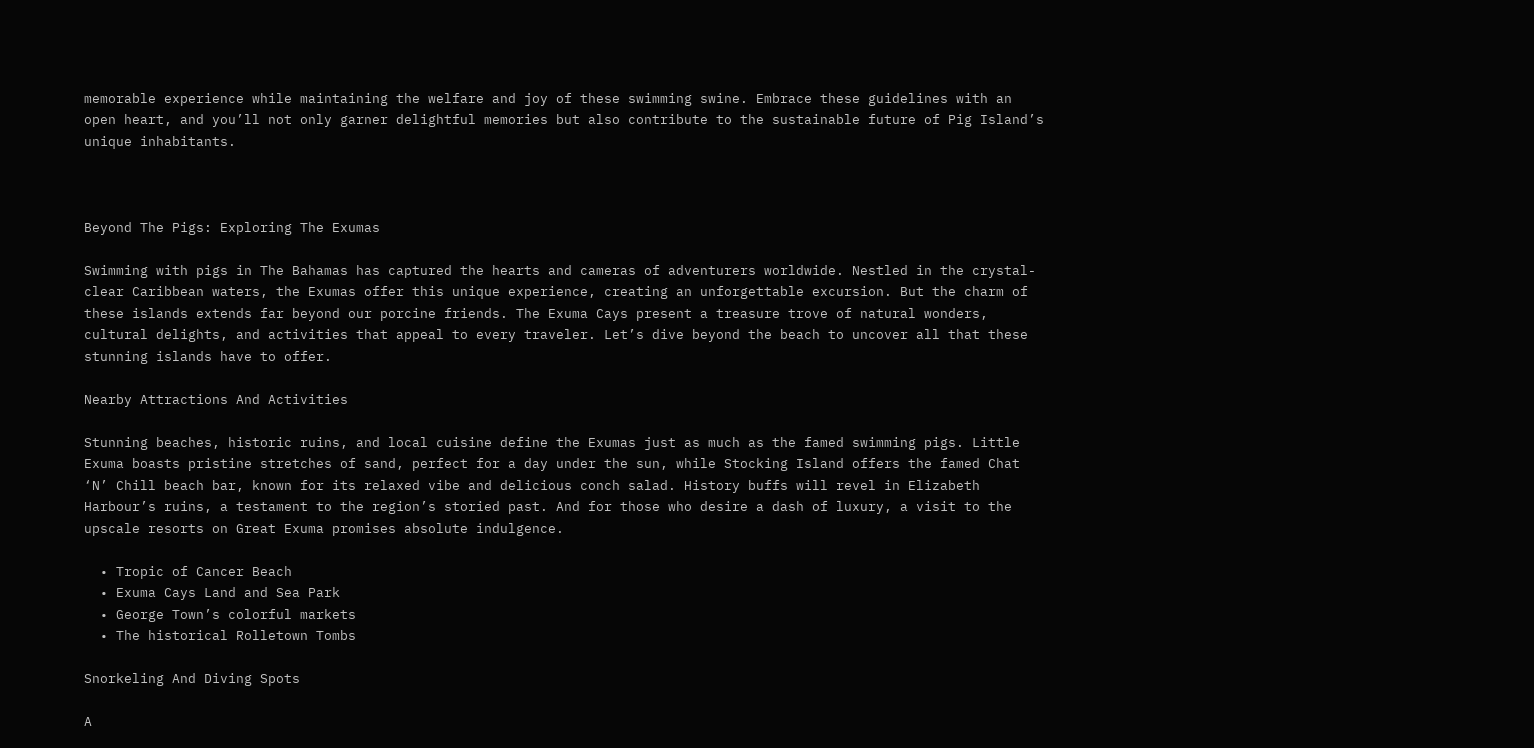memorable experience while maintaining the welfare and joy of these swimming swine. Embrace these guidelines with an open heart, and you’ll not only garner delightful memories but also contribute to the sustainable future of Pig Island’s unique inhabitants.



Beyond The Pigs: Exploring The Exumas

Swimming with pigs in The Bahamas has captured the hearts and cameras of adventurers worldwide. Nestled in the crystal-clear Caribbean waters, the Exumas offer this unique experience, creating an unforgettable excursion. But the charm of these islands extends far beyond our porcine friends. The Exuma Cays present a treasure trove of natural wonders, cultural delights, and activities that appeal to every traveler. Let’s dive beyond the beach to uncover all that these stunning islands have to offer.

Nearby Attractions And Activities

Stunning beaches, historic ruins, and local cuisine define the Exumas just as much as the famed swimming pigs. Little Exuma boasts pristine stretches of sand, perfect for a day under the sun, while Stocking Island offers the famed Chat ‘N’ Chill beach bar, known for its relaxed vibe and delicious conch salad. History buffs will revel in Elizabeth Harbour’s ruins, a testament to the region’s storied past. And for those who desire a dash of luxury, a visit to the upscale resorts on Great Exuma promises absolute indulgence.

  • Tropic of Cancer Beach
  • Exuma Cays Land and Sea Park
  • George Town’s colorful markets
  • The historical Rolletown Tombs

Snorkeling And Diving Spots

A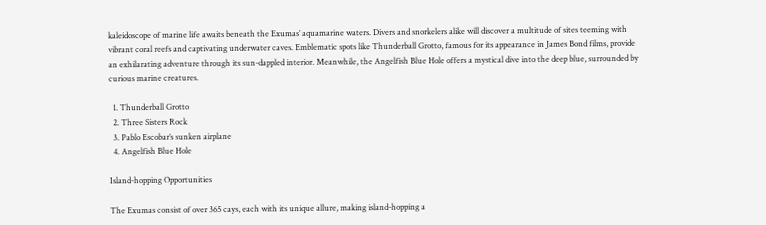kaleidoscope of marine life awaits beneath the Exumas’ aquamarine waters. Divers and snorkelers alike will discover a multitude of sites teeming with vibrant coral reefs and captivating underwater caves. Emblematic spots like Thunderball Grotto, famous for its appearance in James Bond films, provide an exhilarating adventure through its sun-dappled interior. Meanwhile, the Angelfish Blue Hole offers a mystical dive into the deep blue, surrounded by curious marine creatures.

  1. Thunderball Grotto
  2. Three Sisters Rock
  3. Pablo Escobar’s sunken airplane
  4. Angelfish Blue Hole

Island-hopping Opportunities

The Exumas consist of over 365 cays, each with its unique allure, making island-hopping a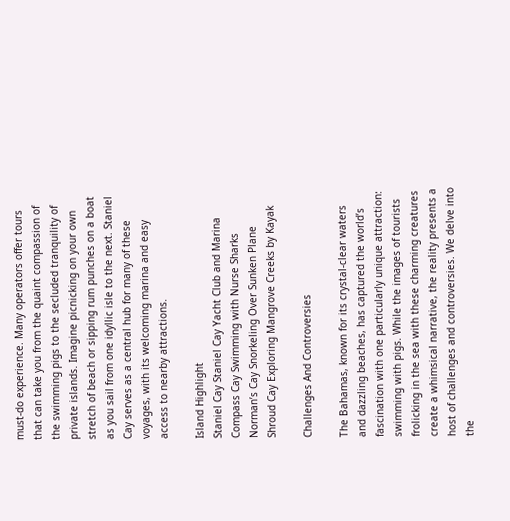must-do experience. Many operators offer tours that can take you from the quaint compassion of the swimming pigs to the secluded tranquility of private islands. Imagine picnicking on your own stretch of beach or sipping rum punches on a boat as you sail from one idyllic isle to the next. Staniel Cay serves as a central hub for many of these voyages, with its welcoming marina and easy access to nearby attractions.

Island Highlight
Staniel Cay Staniel Cay Yacht Club and Marina
Compass Cay Swimming with Nurse Sharks
Norman’s Cay Snorkeling Over Sunken Plane
Shroud Cay Exploring Mangrove Creeks by Kayak

Challenges And Controversies

The Bahamas, known for its crystal-clear waters and dazzling beaches, has captured the world’s fascination with one particularly unique attraction: swimming with pigs. While the images of tourists frolicking in the sea with these charming creatures create a whimsical narrative, the reality presents a host of challenges and controversies. We delve into the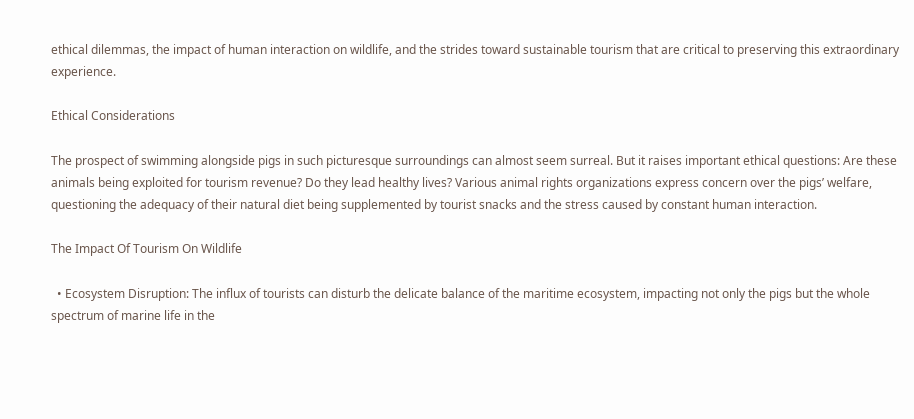ethical dilemmas, the impact of human interaction on wildlife, and the strides toward sustainable tourism that are critical to preserving this extraordinary experience.

Ethical Considerations

The prospect of swimming alongside pigs in such picturesque surroundings can almost seem surreal. But it raises important ethical questions: Are these animals being exploited for tourism revenue? Do they lead healthy lives? Various animal rights organizations express concern over the pigs’ welfare, questioning the adequacy of their natural diet being supplemented by tourist snacks and the stress caused by constant human interaction.

The Impact Of Tourism On Wildlife

  • Ecosystem Disruption: The influx of tourists can disturb the delicate balance of the maritime ecosystem, impacting not only the pigs but the whole spectrum of marine life in the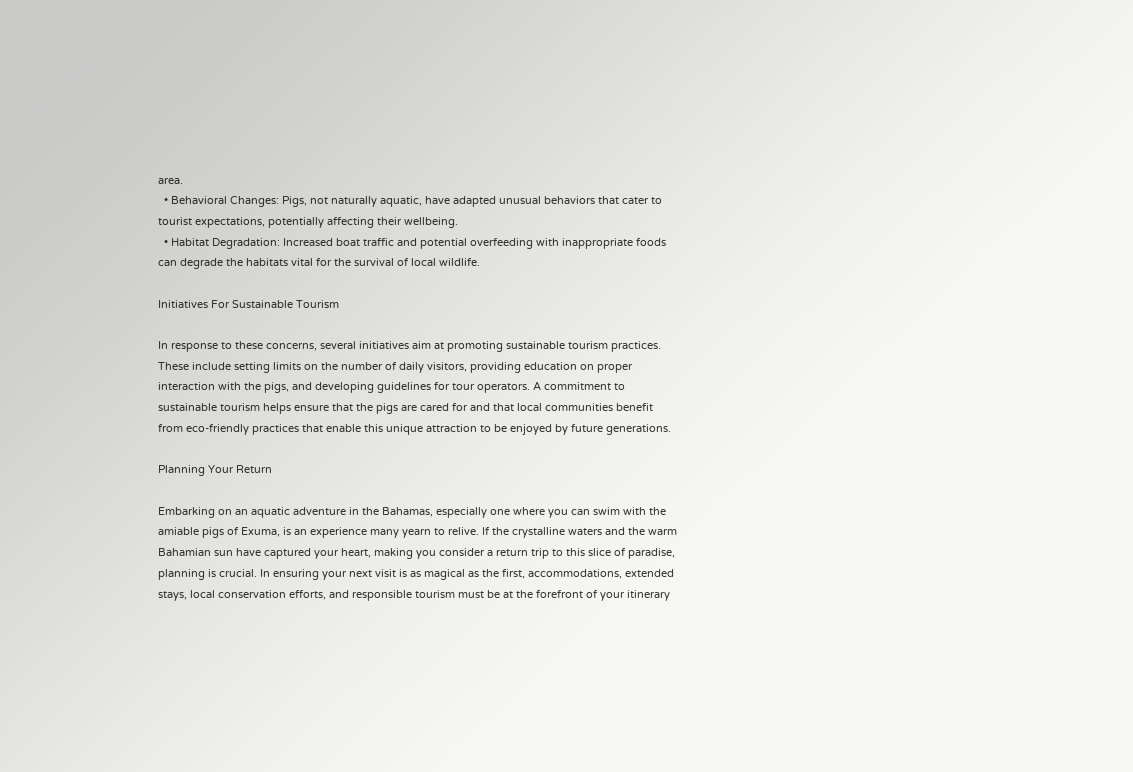area.
  • Behavioral Changes: Pigs, not naturally aquatic, have adapted unusual behaviors that cater to tourist expectations, potentially affecting their wellbeing.
  • Habitat Degradation: Increased boat traffic and potential overfeeding with inappropriate foods can degrade the habitats vital for the survival of local wildlife.

Initiatives For Sustainable Tourism

In response to these concerns, several initiatives aim at promoting sustainable tourism practices. These include setting limits on the number of daily visitors, providing education on proper interaction with the pigs, and developing guidelines for tour operators. A commitment to sustainable tourism helps ensure that the pigs are cared for and that local communities benefit from eco-friendly practices that enable this unique attraction to be enjoyed by future generations.

Planning Your Return

Embarking on an aquatic adventure in the Bahamas, especially one where you can swim with the amiable pigs of Exuma, is an experience many yearn to relive. If the crystalline waters and the warm Bahamian sun have captured your heart, making you consider a return trip to this slice of paradise, planning is crucial. In ensuring your next visit is as magical as the first, accommodations, extended stays, local conservation efforts, and responsible tourism must be at the forefront of your itinerary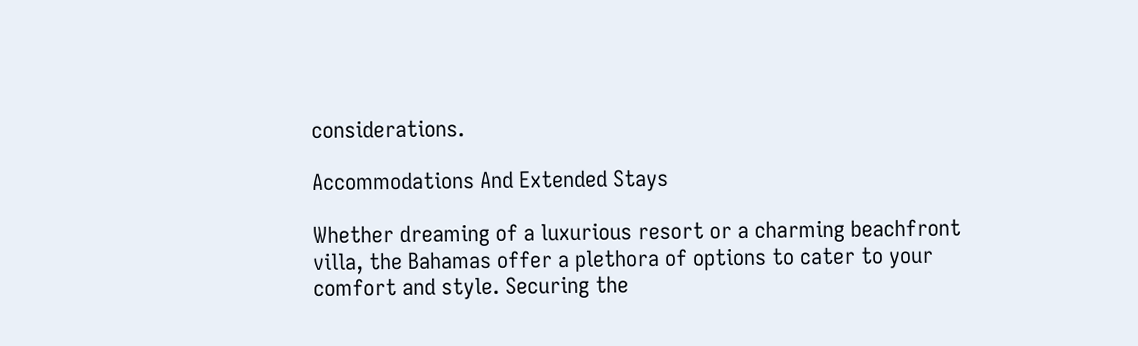considerations.

Accommodations And Extended Stays

Whether dreaming of a luxurious resort or a charming beachfront villa, the Bahamas offer a plethora of options to cater to your comfort and style. Securing the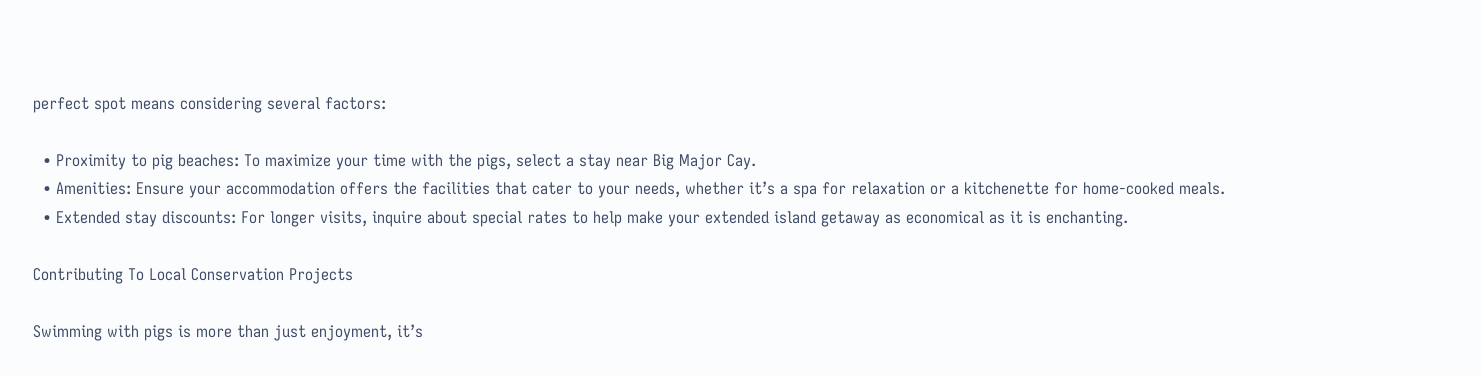perfect spot means considering several factors:

  • Proximity to pig beaches: To maximize your time with the pigs, select a stay near Big Major Cay.
  • Amenities: Ensure your accommodation offers the facilities that cater to your needs, whether it’s a spa for relaxation or a kitchenette for home-cooked meals.
  • Extended stay discounts: For longer visits, inquire about special rates to help make your extended island getaway as economical as it is enchanting.

Contributing To Local Conservation Projects

Swimming with pigs is more than just enjoyment, it’s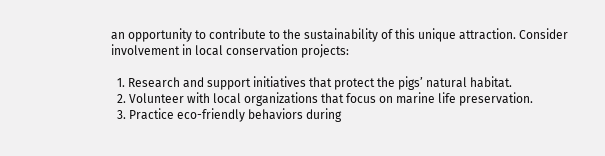an opportunity to contribute to the sustainability of this unique attraction. Consider involvement in local conservation projects:

  1. Research and support initiatives that protect the pigs’ natural habitat.
  2. Volunteer with local organizations that focus on marine life preservation.
  3. Practice eco-friendly behaviors during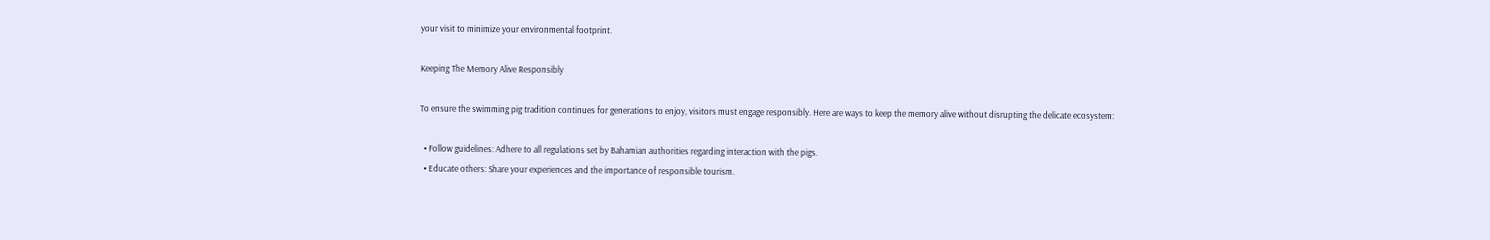your visit to minimize your environmental footprint.

Keeping The Memory Alive Responsibly

To ensure the swimming pig tradition continues for generations to enjoy, visitors must engage responsibly. Here are ways to keep the memory alive without disrupting the delicate ecosystem:

  • Follow guidelines: Adhere to all regulations set by Bahamian authorities regarding interaction with the pigs.
  • Educate others: Share your experiences and the importance of responsible tourism.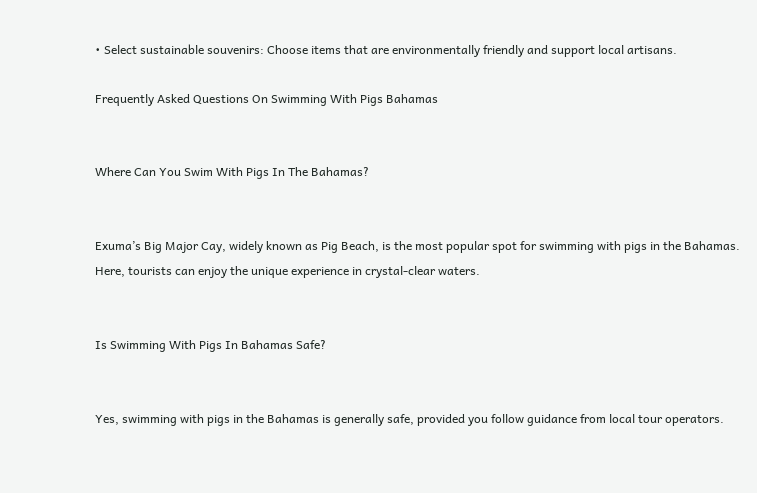• Select sustainable souvenirs: Choose items that are environmentally friendly and support local artisans.

Frequently Asked Questions On Swimming With Pigs Bahamas


Where Can You Swim With Pigs In The Bahamas?


Exuma’s Big Major Cay, widely known as Pig Beach, is the most popular spot for swimming with pigs in the Bahamas. Here, tourists can enjoy the unique experience in crystal-clear waters.


Is Swimming With Pigs In Bahamas Safe?


Yes, swimming with pigs in the Bahamas is generally safe, provided you follow guidance from local tour operators.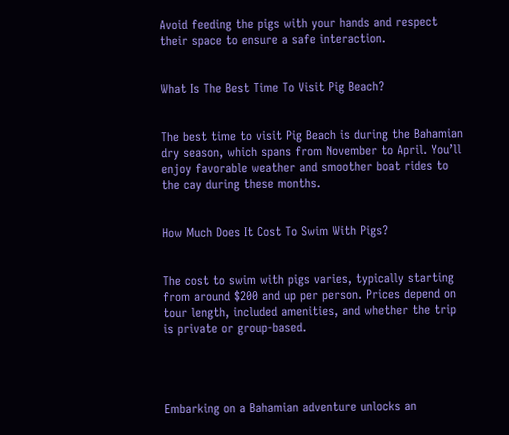Avoid feeding the pigs with your hands and respect their space to ensure a safe interaction.


What Is The Best Time To Visit Pig Beach?


The best time to visit Pig Beach is during the Bahamian dry season, which spans from November to April. You’ll enjoy favorable weather and smoother boat rides to the cay during these months.


How Much Does It Cost To Swim With Pigs?


The cost to swim with pigs varies, typically starting from around $200 and up per person. Prices depend on tour length, included amenities, and whether the trip is private or group-based.




Embarking on a Bahamian adventure unlocks an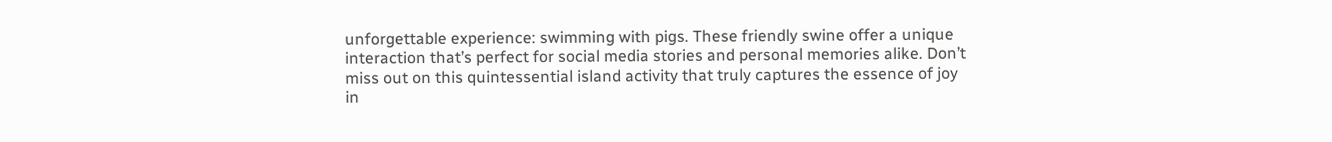unforgettable experience: swimming with pigs. These friendly swine offer a unique interaction that’s perfect for social media stories and personal memories alike. Don’t miss out on this quintessential island activity that truly captures the essence of joy in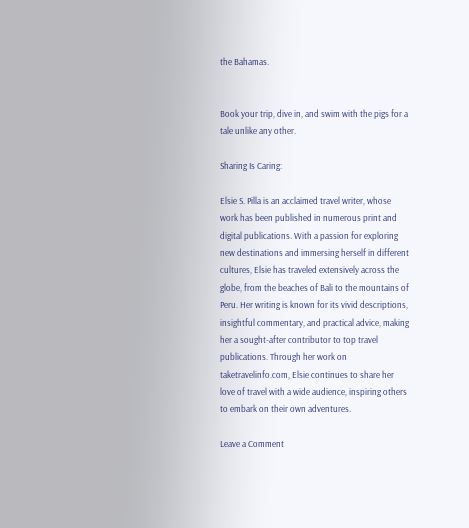the Bahamas.


Book your trip, dive in, and swim with the pigs for a tale unlike any other.

Sharing Is Caring:

Elsie S. Pilla is an acclaimed travel writer, whose work has been published in numerous print and digital publications. With a passion for exploring new destinations and immersing herself in different cultures, Elsie has traveled extensively across the globe, from the beaches of Bali to the mountains of Peru. Her writing is known for its vivid descriptions, insightful commentary, and practical advice, making her a sought-after contributor to top travel publications. Through her work on taketravelinfo.com, Elsie continues to share her love of travel with a wide audience, inspiring others to embark on their own adventures.

Leave a Comment